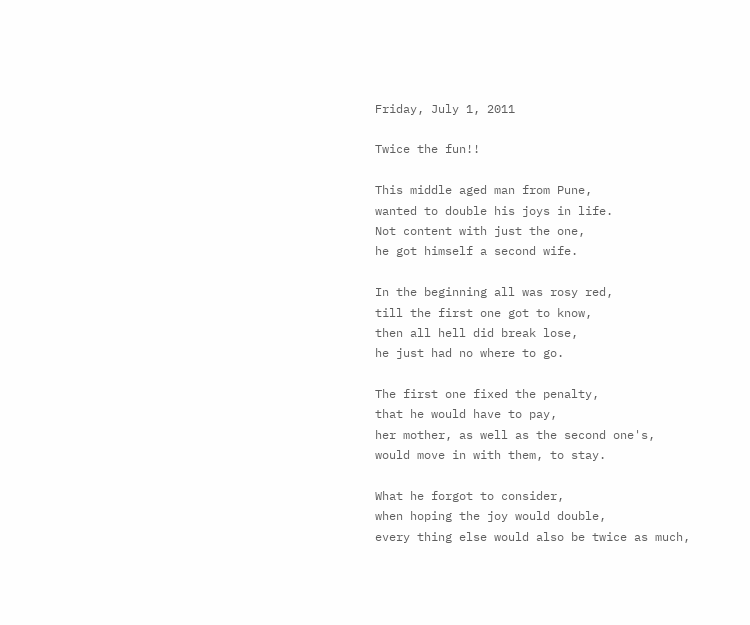Friday, July 1, 2011

Twice the fun!!

This middle aged man from Pune,
wanted to double his joys in life.
Not content with just the one,
he got himself a second wife.

In the beginning all was rosy red,
till the first one got to know,
then all hell did break lose,
he just had no where to go.

The first one fixed the penalty,
that he would have to pay,
her mother, as well as the second one's,
would move in with them, to stay.

What he forgot to consider,
when hoping the joy would double,
every thing else would also be twice as much,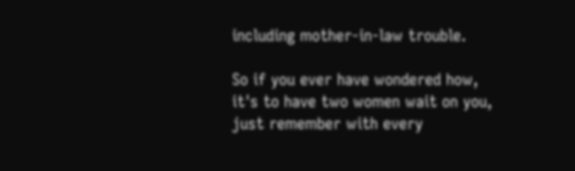including mother-in-law trouble.

So if you ever have wondered how,
it's to have two women wait on you,
just remember with every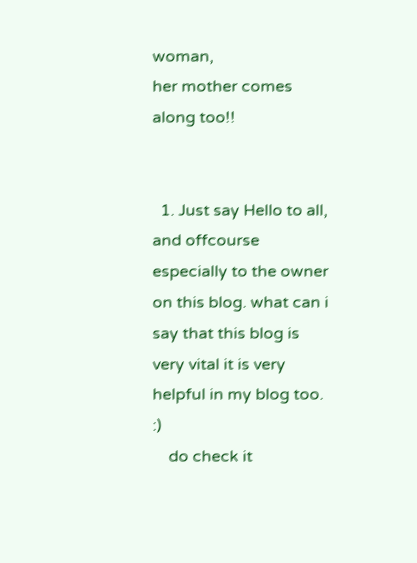woman,
her mother comes along too!!


  1. Just say Hello to all, and offcourse especially to the owner on this blog. what can i say that this blog is very vital it is very helpful in my blog too. :)
    do check it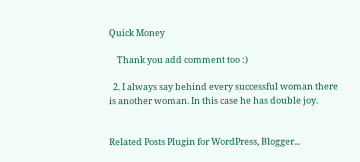Quick Money

    Thank you add comment too :)

  2. I always say behind every successful woman there is another woman. In this case he has double joy.


Related Posts Plugin for WordPress, Blogger...